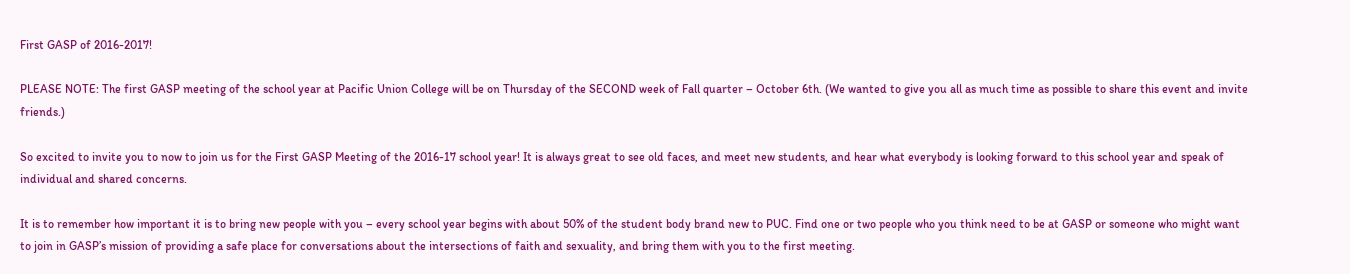First GASP of 2016-2017!

PLEASE NOTE: The first GASP meeting of the school year at Pacific Union College will be on Thursday of the SECOND week of Fall quarter – October 6th. (We wanted to give you all as much time as possible to share this event and invite friends.)

So excited to invite you to now to join us for the First GASP Meeting of the 2016-17 school year! It is always great to see old faces, and meet new students, and hear what everybody is looking forward to this school year and speak of individual and shared concerns.

It is to remember how important it is to bring new people with you – every school year begins with about 50% of the student body brand new to PUC. Find one or two people who you think need to be at GASP or someone who might want to join in GASP’s mission of providing a safe place for conversations about the intersections of faith and sexuality, and bring them with you to the first meeting.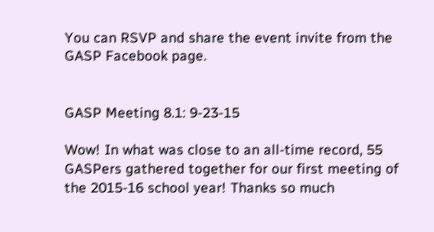You can RSVP and share the event invite from the GASP Facebook page.


GASP Meeting 8.1: 9-23-15

Wow! In what was close to an all-time record, 55 GASPers gathered together for our first meeting of the 2015-16 school year! Thanks so much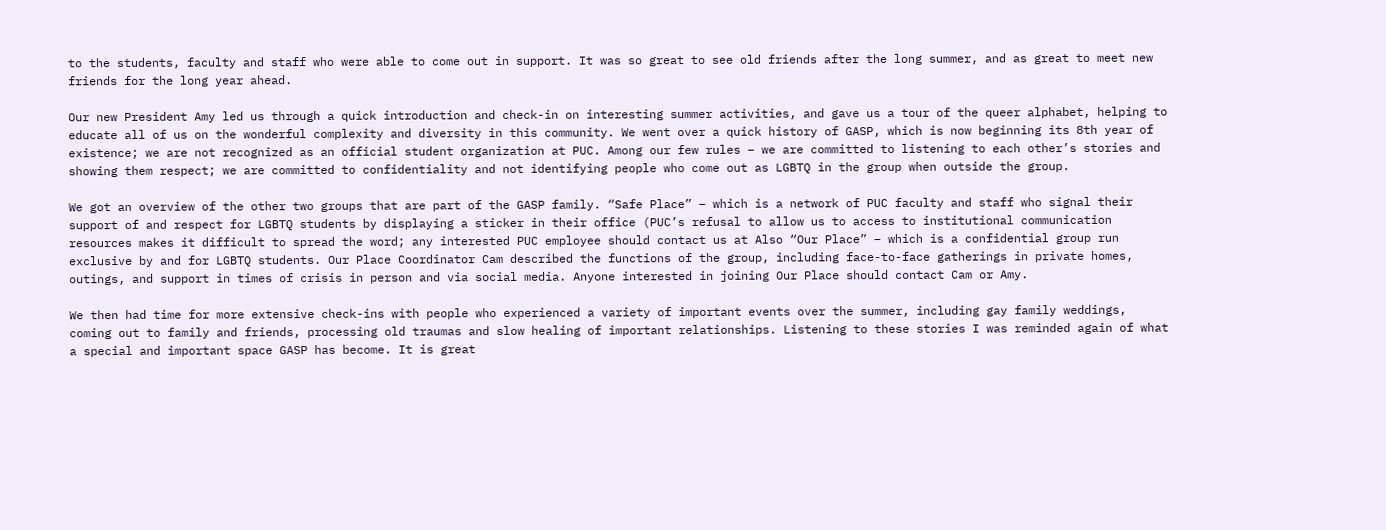to the students, faculty and staff who were able to come out in support. It was so great to see old friends after the long summer, and as great to meet new friends for the long year ahead.

Our new President Amy led us through a quick introduction and check-in on interesting summer activities, and gave us a tour of the queer alphabet, helping to educate all of us on the wonderful complexity and diversity in this community. We went over a quick history of GASP, which is now beginning its 8th year of existence; we are not recognized as an official student organization at PUC. Among our few rules – we are committed to listening to each other’s stories and showing them respect; we are committed to confidentiality and not identifying people who come out as LGBTQ in the group when outside the group.

We got an overview of the other two groups that are part of the GASP family. “Safe Place” – which is a network of PUC faculty and staff who signal their support of and respect for LGBTQ students by displaying a sticker in their office (PUC’s refusal to allow us to access to institutional communication resources makes it difficult to spread the word; any interested PUC employee should contact us at Also “Our Place” – which is a confidential group run exclusive by and for LGBTQ students. Our Place Coordinator Cam described the functions of the group, including face-to-face gatherings in private homes, outings, and support in times of crisis in person and via social media. Anyone interested in joining Our Place should contact Cam or Amy.

We then had time for more extensive check-ins with people who experienced a variety of important events over the summer, including gay family weddings, coming out to family and friends, processing old traumas and slow healing of important relationships. Listening to these stories I was reminded again of what a special and important space GASP has become. It is great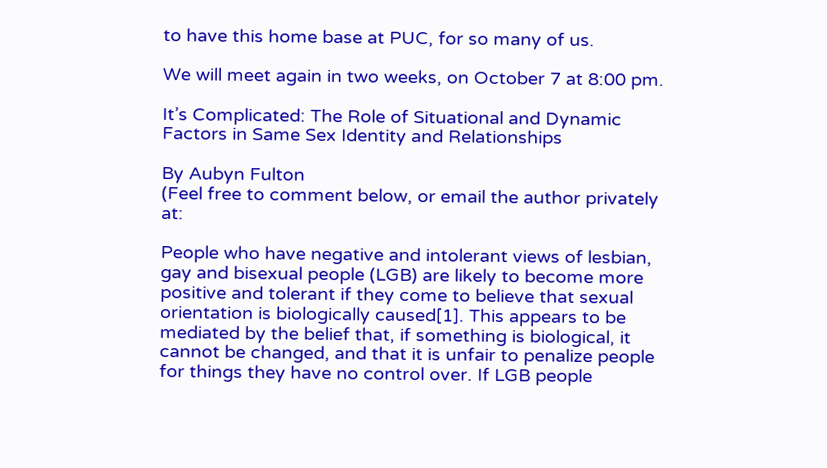to have this home base at PUC, for so many of us.

We will meet again in two weeks, on October 7 at 8:00 pm.

It’s Complicated: The Role of Situational and Dynamic Factors in Same Sex Identity and Relationships

By Aubyn Fulton
(Feel free to comment below, or email the author privately at:

People who have negative and intolerant views of lesbian, gay and bisexual people (LGB) are likely to become more positive and tolerant if they come to believe that sexual orientation is biologically caused[1]. This appears to be mediated by the belief that, if something is biological, it cannot be changed, and that it is unfair to penalize people for things they have no control over. If LGB people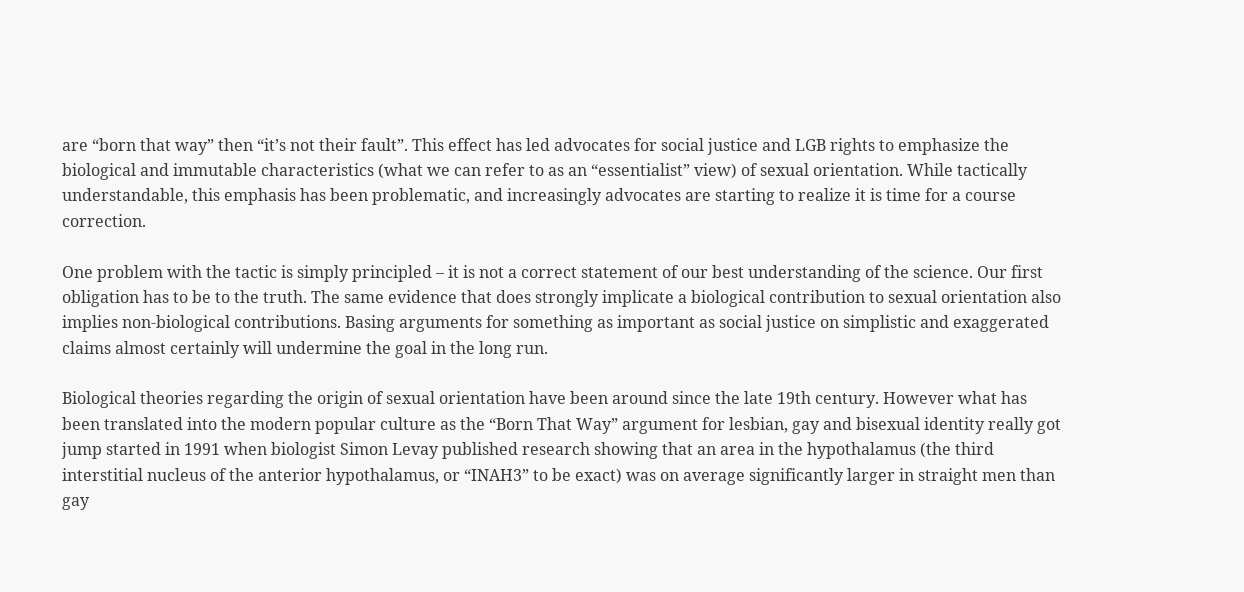are “born that way” then “it’s not their fault”. This effect has led advocates for social justice and LGB rights to emphasize the biological and immutable characteristics (what we can refer to as an “essentialist” view) of sexual orientation. While tactically understandable, this emphasis has been problematic, and increasingly advocates are starting to realize it is time for a course correction.

One problem with the tactic is simply principled – it is not a correct statement of our best understanding of the science. Our first obligation has to be to the truth. The same evidence that does strongly implicate a biological contribution to sexual orientation also implies non-biological contributions. Basing arguments for something as important as social justice on simplistic and exaggerated claims almost certainly will undermine the goal in the long run.

Biological theories regarding the origin of sexual orientation have been around since the late 19th century. However what has been translated into the modern popular culture as the “Born That Way” argument for lesbian, gay and bisexual identity really got jump started in 1991 when biologist Simon Levay published research showing that an area in the hypothalamus (the third interstitial nucleus of the anterior hypothalamus, or “INAH3” to be exact) was on average significantly larger in straight men than gay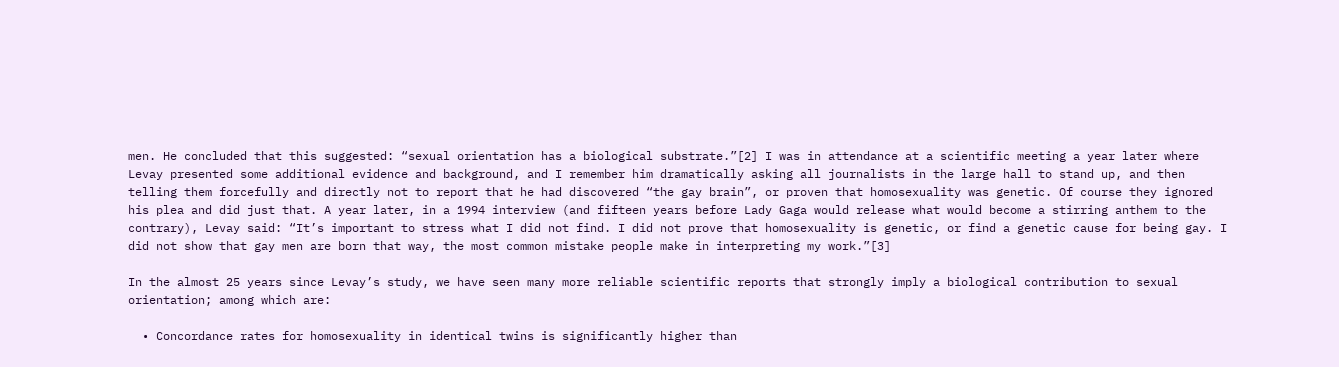men. He concluded that this suggested: “sexual orientation has a biological substrate.”[2] I was in attendance at a scientific meeting a year later where Levay presented some additional evidence and background, and I remember him dramatically asking all journalists in the large hall to stand up, and then telling them forcefully and directly not to report that he had discovered “the gay brain”, or proven that homosexuality was genetic. Of course they ignored his plea and did just that. A year later, in a 1994 interview (and fifteen years before Lady Gaga would release what would become a stirring anthem to the contrary), Levay said: “It’s important to stress what I did not find. I did not prove that homosexuality is genetic, or find a genetic cause for being gay. I did not show that gay men are born that way, the most common mistake people make in interpreting my work.”[3]

In the almost 25 years since Levay’s study, we have seen many more reliable scientific reports that strongly imply a biological contribution to sexual orientation; among which are:

  • Concordance rates for homosexuality in identical twins is significantly higher than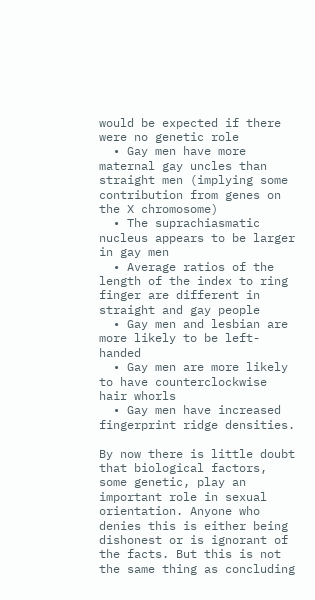would be expected if there were no genetic role
  • Gay men have more maternal gay uncles than straight men (implying some contribution from genes on the X chromosome)
  • The suprachiasmatic nucleus appears to be larger in gay men
  • Average ratios of the length of the index to ring finger are different in straight and gay people
  • Gay men and lesbian are more likely to be left-handed
  • Gay men are more likely to have counterclockwise hair whorls
  • Gay men have increased fingerprint ridge densities.

By now there is little doubt that biological factors, some genetic, play an important role in sexual orientation. Anyone who denies this is either being dishonest or is ignorant of the facts. But this is not the same thing as concluding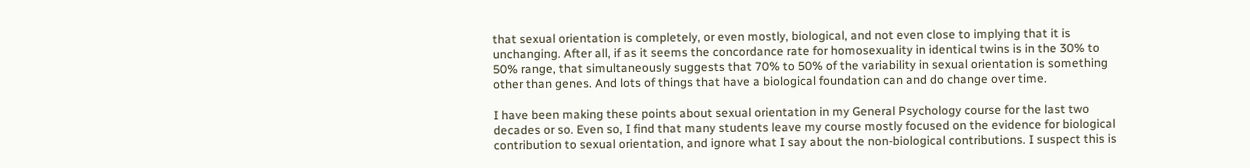that sexual orientation is completely, or even mostly, biological, and not even close to implying that it is unchanging. After all, if as it seems the concordance rate for homosexuality in identical twins is in the 30% to 50% range, that simultaneously suggests that 70% to 50% of the variability in sexual orientation is something other than genes. And lots of things that have a biological foundation can and do change over time.

I have been making these points about sexual orientation in my General Psychology course for the last two decades or so. Even so, I find that many students leave my course mostly focused on the evidence for biological contribution to sexual orientation, and ignore what I say about the non-biological contributions. I suspect this is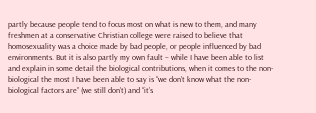partly because people tend to focus most on what is new to them, and many freshmen at a conservative Christian college were raised to believe that homosexuality was a choice made by bad people, or people influenced by bad environments. But it is also partly my own fault – while I have been able to list and explain in some detail the biological contributions, when it comes to the non-biological the most I have been able to say is “we don’t know what the non-biological factors are” (we still don’t) and “it’s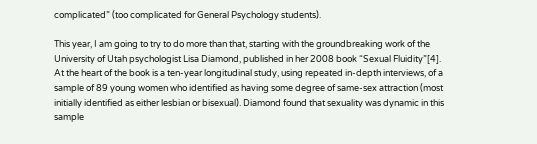complicated” (too complicated for General Psychology students).

This year, I am going to try to do more than that, starting with the groundbreaking work of the University of Utah psychologist Lisa Diamond, published in her 2008 book “Sexual Fluidity”[4]. At the heart of the book is a ten-year longitudinal study, using repeated in-depth interviews, of a sample of 89 young women who identified as having some degree of same-sex attraction (most initially identified as either lesbian or bisexual). Diamond found that sexuality was dynamic in this sample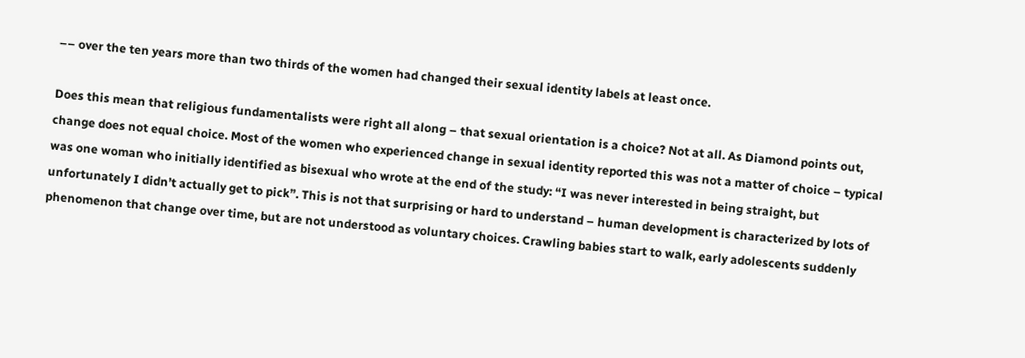–– over the ten years more than two thirds of the women had changed their sexual identity labels at least once.

Does this mean that religious fundamentalists were right all along – that sexual orientation is a choice? Not at all. As Diamond points out, change does not equal choice. Most of the women who experienced change in sexual identity reported this was not a matter of choice – typical was one woman who initially identified as bisexual who wrote at the end of the study: “I was never interested in being straight, but unfortunately I didn’t actually get to pick”. This is not that surprising or hard to understand – human development is characterized by lots of phenomenon that change over time, but are not understood as voluntary choices. Crawling babies start to walk, early adolescents suddenly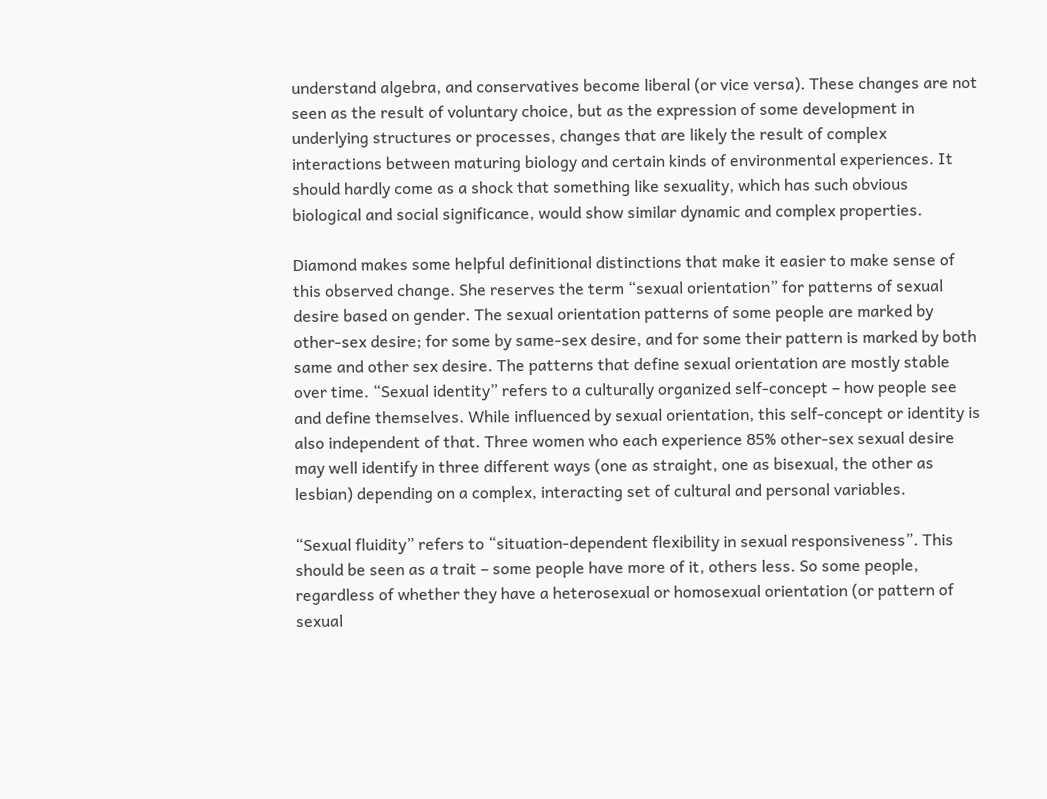understand algebra, and conservatives become liberal (or vice versa). These changes are not seen as the result of voluntary choice, but as the expression of some development in underlying structures or processes, changes that are likely the result of complex interactions between maturing biology and certain kinds of environmental experiences. It should hardly come as a shock that something like sexuality, which has such obvious biological and social significance, would show similar dynamic and complex properties.

Diamond makes some helpful definitional distinctions that make it easier to make sense of this observed change. She reserves the term “sexual orientation” for patterns of sexual desire based on gender. The sexual orientation patterns of some people are marked by other-sex desire; for some by same-sex desire, and for some their pattern is marked by both same and other sex desire. The patterns that define sexual orientation are mostly stable over time. “Sexual identity” refers to a culturally organized self-concept – how people see and define themselves. While influenced by sexual orientation, this self-concept or identity is also independent of that. Three women who each experience 85% other-sex sexual desire may well identify in three different ways (one as straight, one as bisexual, the other as lesbian) depending on a complex, interacting set of cultural and personal variables.

“Sexual fluidity” refers to “situation-dependent flexibility in sexual responsiveness”. This should be seen as a trait – some people have more of it, others less. So some people, regardless of whether they have a heterosexual or homosexual orientation (or pattern of sexual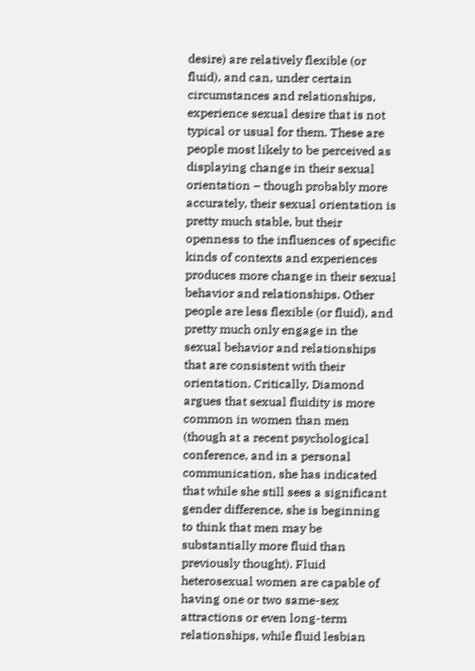desire) are relatively flexible (or fluid), and can, under certain circumstances and relationships, experience sexual desire that is not typical or usual for them. These are people most likely to be perceived as displaying change in their sexual orientation – though probably more accurately, their sexual orientation is pretty much stable, but their openness to the influences of specific kinds of contexts and experiences produces more change in their sexual behavior and relationships. Other people are less flexible (or fluid), and pretty much only engage in the sexual behavior and relationships that are consistent with their orientation. Critically, Diamond argues that sexual fluidity is more common in women than men (though at a recent psychological conference, and in a personal communication, she has indicated that while she still sees a significant gender difference, she is beginning to think that men may be substantially more fluid than previously thought). Fluid heterosexual women are capable of having one or two same-sex attractions or even long-term relationships, while fluid lesbian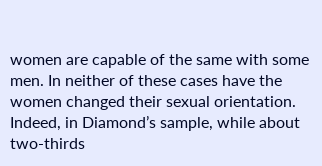women are capable of the same with some men. In neither of these cases have the women changed their sexual orientation. Indeed, in Diamond’s sample, while about two-thirds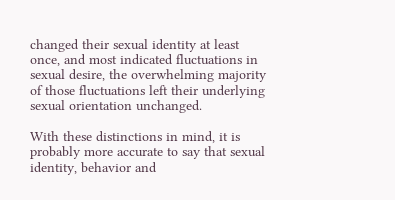changed their sexual identity at least once, and most indicated fluctuations in sexual desire, the overwhelming majority of those fluctuations left their underlying sexual orientation unchanged.

With these distinctions in mind, it is probably more accurate to say that sexual identity, behavior and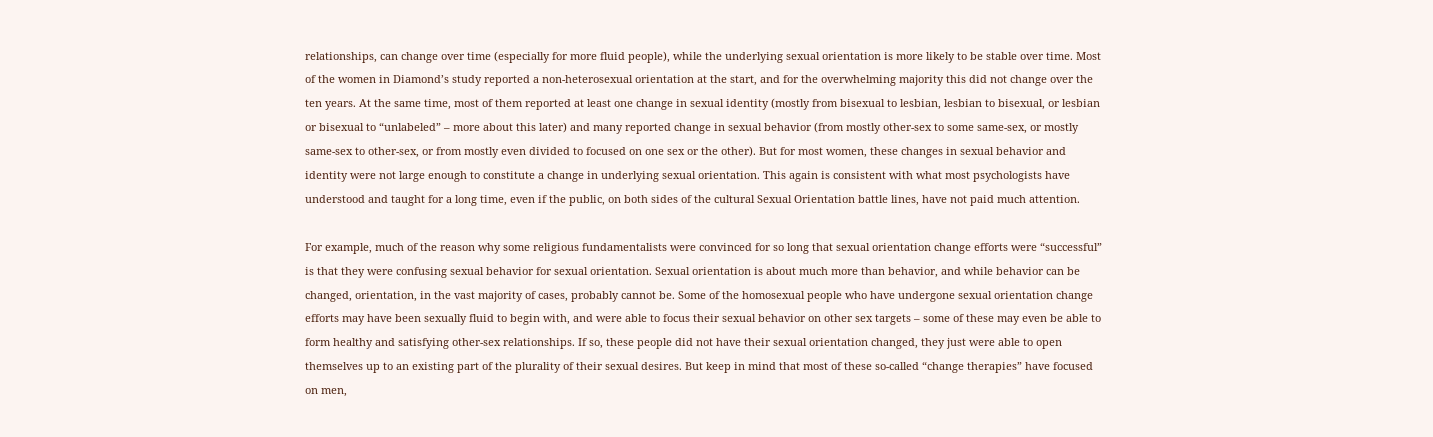relationships, can change over time (especially for more fluid people), while the underlying sexual orientation is more likely to be stable over time. Most of the women in Diamond’s study reported a non-heterosexual orientation at the start, and for the overwhelming majority this did not change over the ten years. At the same time, most of them reported at least one change in sexual identity (mostly from bisexual to lesbian, lesbian to bisexual, or lesbian or bisexual to “unlabeled” – more about this later) and many reported change in sexual behavior (from mostly other-sex to some same-sex, or mostly same-sex to other-sex, or from mostly even divided to focused on one sex or the other). But for most women, these changes in sexual behavior and identity were not large enough to constitute a change in underlying sexual orientation. This again is consistent with what most psychologists have understood and taught for a long time, even if the public, on both sides of the cultural Sexual Orientation battle lines, have not paid much attention.

For example, much of the reason why some religious fundamentalists were convinced for so long that sexual orientation change efforts were “successful” is that they were confusing sexual behavior for sexual orientation. Sexual orientation is about much more than behavior, and while behavior can be changed, orientation, in the vast majority of cases, probably cannot be. Some of the homosexual people who have undergone sexual orientation change efforts may have been sexually fluid to begin with, and were able to focus their sexual behavior on other sex targets – some of these may even be able to form healthy and satisfying other-sex relationships. If so, these people did not have their sexual orientation changed, they just were able to open themselves up to an existing part of the plurality of their sexual desires. But keep in mind that most of these so-called “change therapies” have focused on men,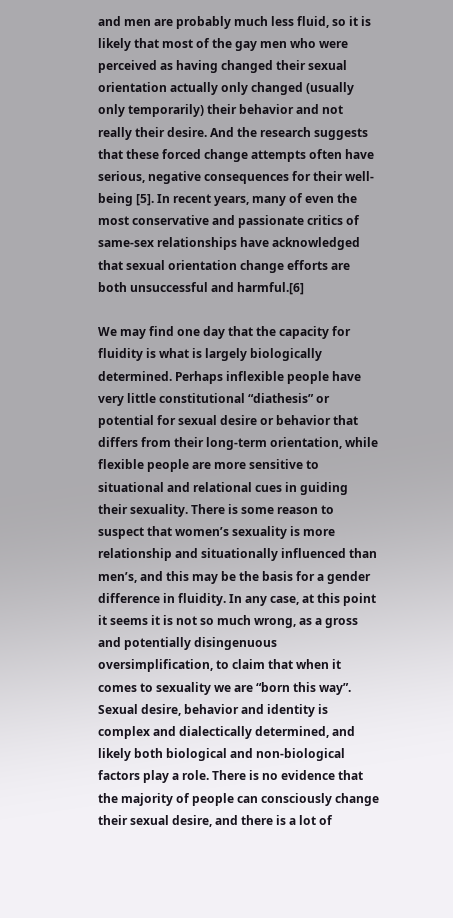and men are probably much less fluid, so it is likely that most of the gay men who were perceived as having changed their sexual orientation actually only changed (usually only temporarily) their behavior and not really their desire. And the research suggests that these forced change attempts often have serious, negative consequences for their well-being [5]. In recent years, many of even the most conservative and passionate critics of same-sex relationships have acknowledged that sexual orientation change efforts are both unsuccessful and harmful.[6]

We may find one day that the capacity for fluidity is what is largely biologically determined. Perhaps inflexible people have very little constitutional “diathesis” or potential for sexual desire or behavior that differs from their long-term orientation, while flexible people are more sensitive to situational and relational cues in guiding their sexuality. There is some reason to suspect that women’s sexuality is more relationship and situationally influenced than men’s, and this may be the basis for a gender difference in fluidity. In any case, at this point it seems it is not so much wrong, as a gross and potentially disingenuous oversimplification, to claim that when it comes to sexuality we are “born this way”. Sexual desire, behavior and identity is complex and dialectically determined, and likely both biological and non-biological factors play a role. There is no evidence that the majority of people can consciously change their sexual desire, and there is a lot of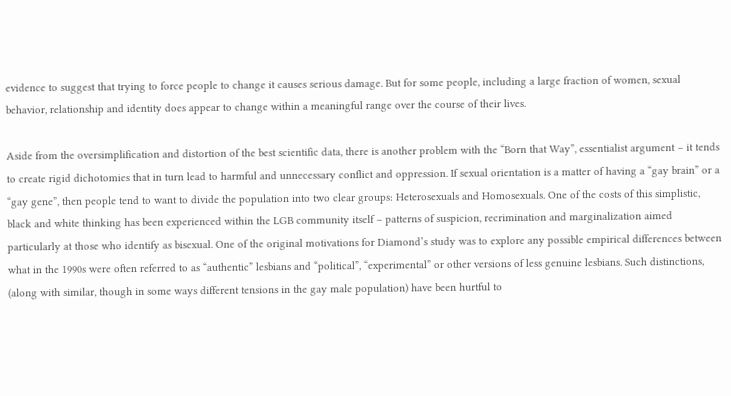evidence to suggest that trying to force people to change it causes serious damage. But for some people, including a large fraction of women, sexual behavior, relationship and identity does appear to change within a meaningful range over the course of their lives.

Aside from the oversimplification and distortion of the best scientific data, there is another problem with the “Born that Way”, essentialist argument – it tends to create rigid dichotomies that in turn lead to harmful and unnecessary conflict and oppression. If sexual orientation is a matter of having a “gay brain” or a “gay gene”, then people tend to want to divide the population into two clear groups: Heterosexuals and Homosexuals. One of the costs of this simplistic, black and white thinking has been experienced within the LGB community itself – patterns of suspicion, recrimination and marginalization aimed particularly at those who identify as bisexual. One of the original motivations for Diamond’s study was to explore any possible empirical differences between what in the 1990s were often referred to as “authentic” lesbians and “political”, “experimental” or other versions of less genuine lesbians. Such distinctions, (along with similar, though in some ways different tensions in the gay male population) have been hurtful to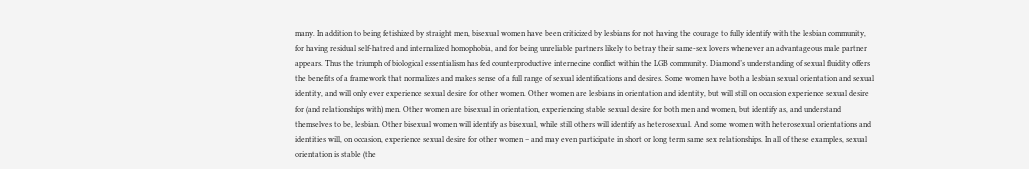many. In addition to being fetishized by straight men, bisexual women have been criticized by lesbians for not having the courage to fully identify with the lesbian community, for having residual self-hatred and internalized homophobia, and for being unreliable partners likely to betray their same-sex lovers whenever an advantageous male partner appears. Thus the triumph of biological essentialism has fed counterproductive internecine conflict within the LGB community. Diamond’s understanding of sexual fluidity offers the benefits of a framework that normalizes and makes sense of a full range of sexual identifications and desires. Some women have both a lesbian sexual orientation and sexual identity, and will only ever experience sexual desire for other women. Other women are lesbians in orientation and identity, but will still on occasion experience sexual desire for (and relationships with) men. Other women are bisexual in orientation, experiencing stable sexual desire for both men and women, but identify as, and understand themselves to be, lesbian. Other bisexual women will identify as bisexual, while still others will identify as heterosexual. And some women with heterosexual orientations and identities will, on occasion, experience sexual desire for other women – and may even participate in short or long term same sex relationships. In all of these examples, sexual orientation is stable (the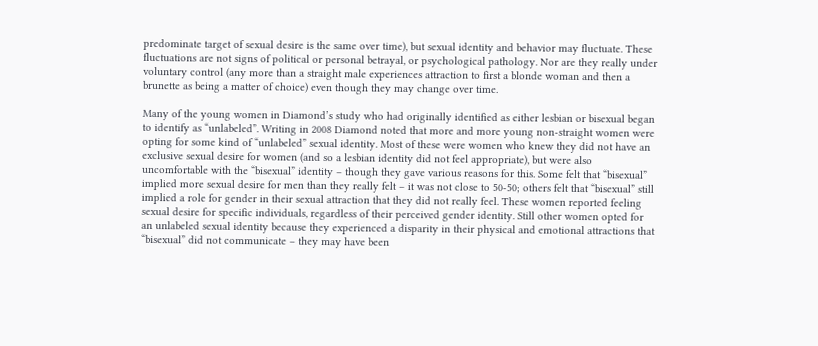predominate target of sexual desire is the same over time), but sexual identity and behavior may fluctuate. These fluctuations are not signs of political or personal betrayal, or psychological pathology. Nor are they really under voluntary control (any more than a straight male experiences attraction to first a blonde woman and then a brunette as being a matter of choice) even though they may change over time.

Many of the young women in Diamond’s study who had originally identified as either lesbian or bisexual began to identify as “unlabeled”. Writing in 2008 Diamond noted that more and more young non-straight women were opting for some kind of “unlabeled” sexual identity. Most of these were women who knew they did not have an exclusive sexual desire for women (and so a lesbian identity did not feel appropriate), but were also uncomfortable with the “bisexual” identity – though they gave various reasons for this. Some felt that “bisexual” implied more sexual desire for men than they really felt – it was not close to 50-50; others felt that “bisexual” still implied a role for gender in their sexual attraction that they did not really feel. These women reported feeling sexual desire for specific individuals, regardless of their perceived gender identity. Still other women opted for an unlabeled sexual identity because they experienced a disparity in their physical and emotional attractions that “bisexual” did not communicate – they may have been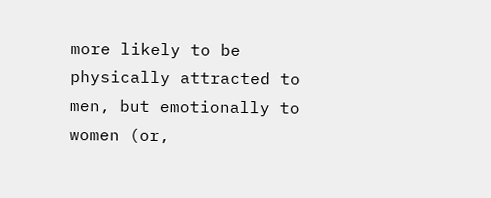more likely to be physically attracted to men, but emotionally to women (or,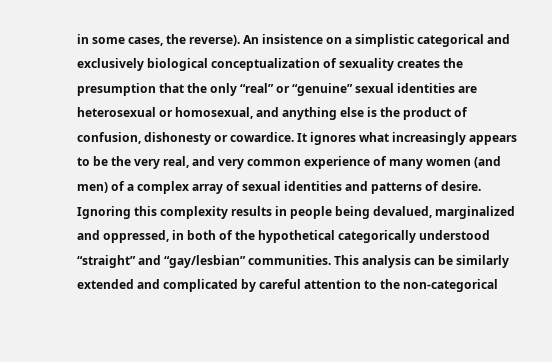in some cases, the reverse). An insistence on a simplistic categorical and exclusively biological conceptualization of sexuality creates the presumption that the only “real” or “genuine” sexual identities are heterosexual or homosexual, and anything else is the product of confusion, dishonesty or cowardice. It ignores what increasingly appears to be the very real, and very common experience of many women (and men) of a complex array of sexual identities and patterns of desire. Ignoring this complexity results in people being devalued, marginalized and oppressed, in both of the hypothetical categorically understood “straight” and “gay/lesbian” communities. This analysis can be similarly extended and complicated by careful attention to the non-categorical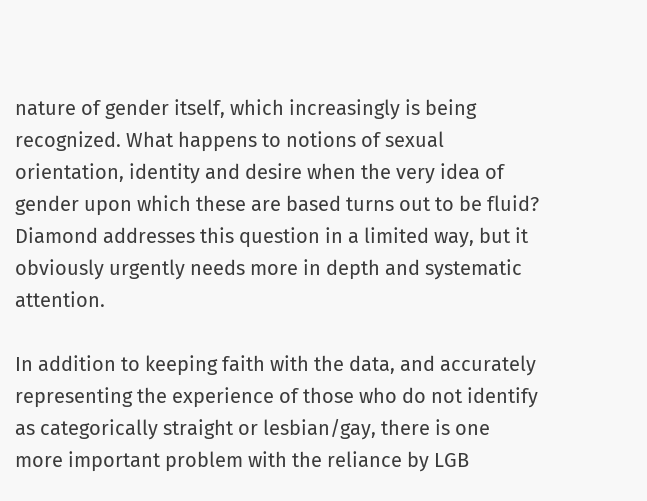nature of gender itself, which increasingly is being recognized. What happens to notions of sexual orientation, identity and desire when the very idea of gender upon which these are based turns out to be fluid? Diamond addresses this question in a limited way, but it obviously urgently needs more in depth and systematic attention.

In addition to keeping faith with the data, and accurately representing the experience of those who do not identify as categorically straight or lesbian/gay, there is one more important problem with the reliance by LGB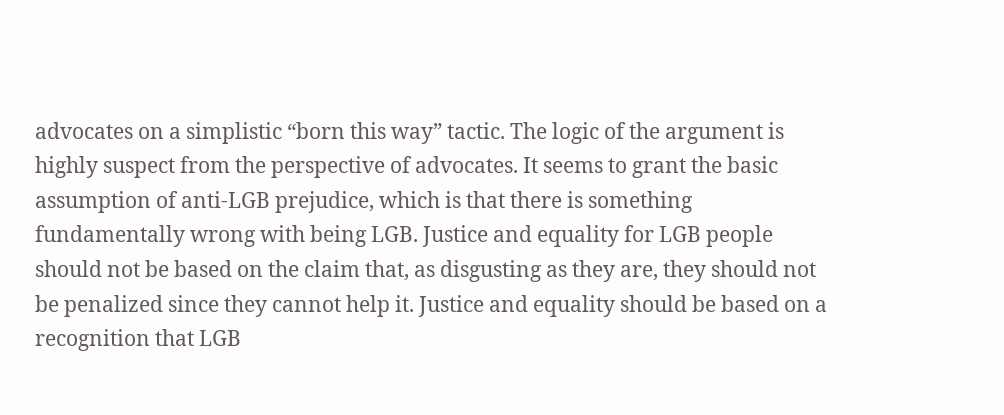advocates on a simplistic “born this way” tactic. The logic of the argument is highly suspect from the perspective of advocates. It seems to grant the basic assumption of anti-LGB prejudice, which is that there is something fundamentally wrong with being LGB. Justice and equality for LGB people should not be based on the claim that, as disgusting as they are, they should not be penalized since they cannot help it. Justice and equality should be based on a recognition that LGB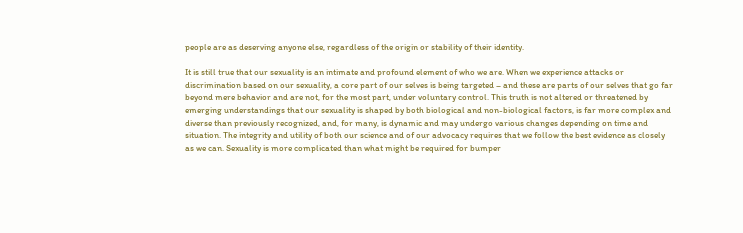people are as deserving anyone else, regardless of the origin or stability of their identity.

It is still true that our sexuality is an intimate and profound element of who we are. When we experience attacks or discrimination based on our sexuality, a core part of our selves is being targeted – and these are parts of our selves that go far beyond mere behavior and are not, for the most part, under voluntary control. This truth is not altered or threatened by emerging understandings that our sexuality is shaped by both biological and non-biological factors, is far more complex and diverse than previously recognized, and, for many, is dynamic and may undergo various changes depending on time and situation. The integrity and utility of both our science and of our advocacy requires that we follow the best evidence as closely as we can. Sexuality is more complicated than what might be required for bumper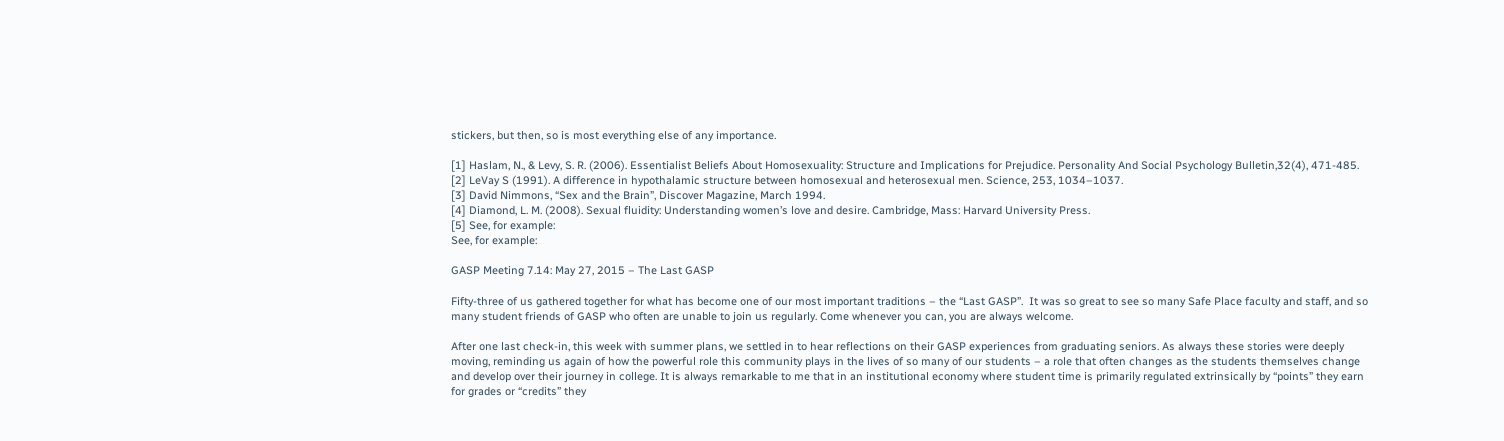stickers, but then, so is most everything else of any importance.

[1] Haslam, N., & Levy, S. R. (2006). Essentialist Beliefs About Homosexuality: Structure and Implications for Prejudice. Personality And Social Psychology Bulletin,32(4), 471-485.
[2] LeVay S (1991). A difference in hypothalamic structure between homosexual and heterosexual men. Science, 253, 1034–1037.
[3] David Nimmons, “Sex and the Brain”, Discover Magazine, March 1994.
[4] Diamond, L. M. (2008). Sexual fluidity: Understanding women’s love and desire. Cambridge, Mass: Harvard University Press.
[5] See, for example:
See, for example:

GASP Meeting 7.14: May 27, 2015 – The Last GASP

Fifty-three of us gathered together for what has become one of our most important traditions – the “Last GASP”.  It was so great to see so many Safe Place faculty and staff, and so many student friends of GASP who often are unable to join us regularly. Come whenever you can, you are always welcome.

After one last check-in, this week with summer plans, we settled in to hear reflections on their GASP experiences from graduating seniors. As always these stories were deeply moving, reminding us again of how the powerful role this community plays in the lives of so many of our students – a role that often changes as the students themselves change and develop over their journey in college. It is always remarkable to me that in an institutional economy where student time is primarily regulated extrinsically by “points” they earn for grades or “credits” they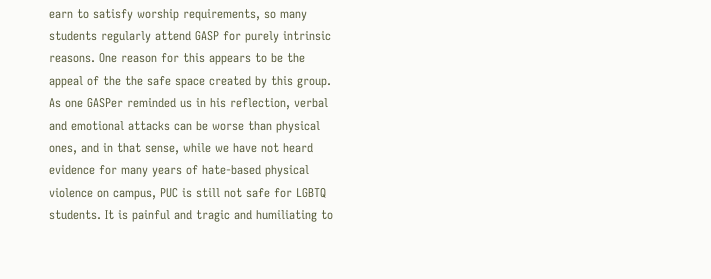earn to satisfy worship requirements, so many students regularly attend GASP for purely intrinsic reasons. One reason for this appears to be the appeal of the the safe space created by this group. As one GASPer reminded us in his reflection, verbal and emotional attacks can be worse than physical ones, and in that sense, while we have not heard evidence for many years of hate-based physical violence on campus, PUC is still not safe for LGBTQ students. It is painful and tragic and humiliating to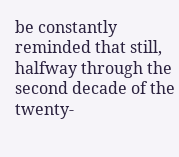be constantly reminded that still, halfway through the second decade of the twenty-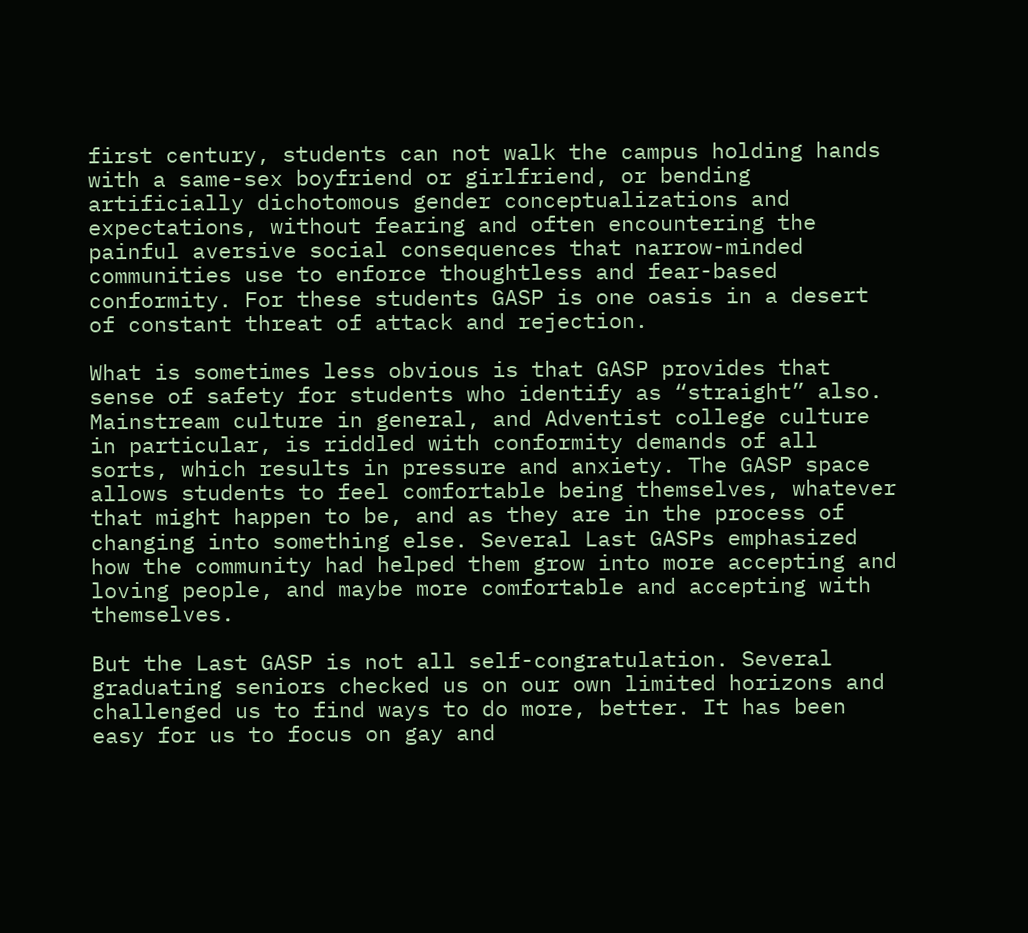first century, students can not walk the campus holding hands with a same-sex boyfriend or girlfriend, or bending artificially dichotomous gender conceptualizations and expectations, without fearing and often encountering the painful aversive social consequences that narrow-minded communities use to enforce thoughtless and fear-based conformity. For these students GASP is one oasis in a desert of constant threat of attack and rejection.

What is sometimes less obvious is that GASP provides that sense of safety for students who identify as “straight” also. Mainstream culture in general, and Adventist college culture in particular, is riddled with conformity demands of all sorts, which results in pressure and anxiety. The GASP space allows students to feel comfortable being themselves, whatever that might happen to be, and as they are in the process of changing into something else. Several Last GASPs emphasized how the community had helped them grow into more accepting and loving people, and maybe more comfortable and accepting with themselves.

But the Last GASP is not all self-congratulation. Several graduating seniors checked us on our own limited horizons and challenged us to find ways to do more, better. It has been easy for us to focus on gay and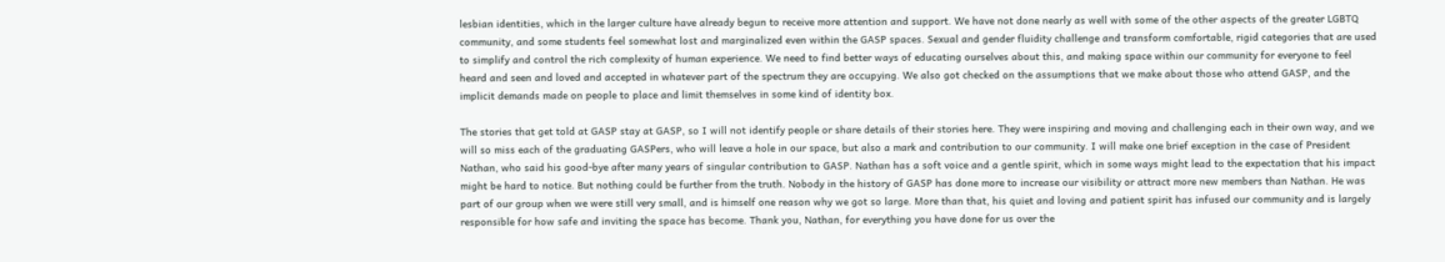lesbian identities, which in the larger culture have already begun to receive more attention and support. We have not done nearly as well with some of the other aspects of the greater LGBTQ community, and some students feel somewhat lost and marginalized even within the GASP spaces. Sexual and gender fluidity challenge and transform comfortable, rigid categories that are used to simplify and control the rich complexity of human experience. We need to find better ways of educating ourselves about this, and making space within our community for everyone to feel heard and seen and loved and accepted in whatever part of the spectrum they are occupying. We also got checked on the assumptions that we make about those who attend GASP, and the implicit demands made on people to place and limit themselves in some kind of identity box.

The stories that get told at GASP stay at GASP, so I will not identify people or share details of their stories here. They were inspiring and moving and challenging each in their own way, and we will so miss each of the graduating GASPers, who will leave a hole in our space, but also a mark and contribution to our community. I will make one brief exception in the case of President Nathan, who said his good-bye after many years of singular contribution to GASP. Nathan has a soft voice and a gentle spirit, which in some ways might lead to the expectation that his impact might be hard to notice. But nothing could be further from the truth. Nobody in the history of GASP has done more to increase our visibility or attract more new members than Nathan. He was part of our group when we were still very small, and is himself one reason why we got so large. More than that, his quiet and loving and patient spirit has infused our community and is largely responsible for how safe and inviting the space has become. Thank you, Nathan, for everything you have done for us over the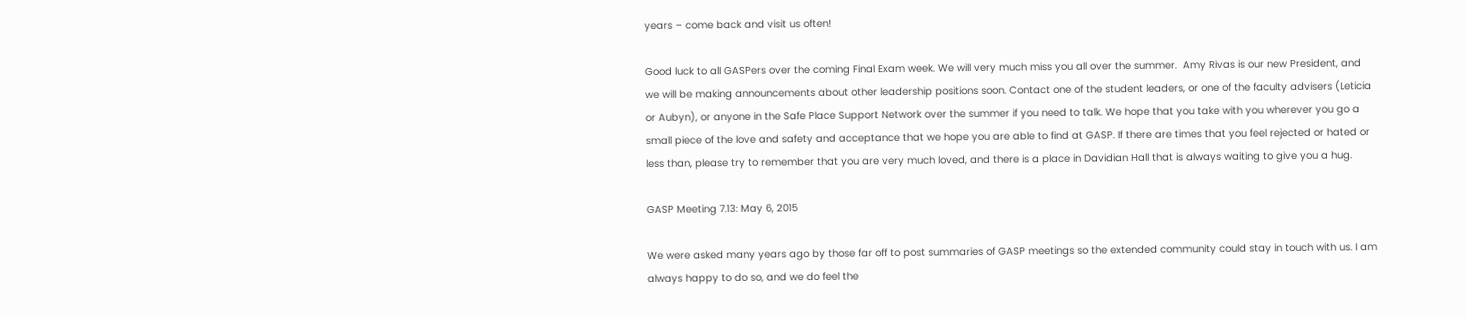years – come back and visit us often!

Good luck to all GASPers over the coming Final Exam week. We will very much miss you all over the summer.  Amy Rivas is our new President, and we will be making announcements about other leadership positions soon. Contact one of the student leaders, or one of the faculty advisers (Leticia or Aubyn), or anyone in the Safe Place Support Network over the summer if you need to talk. We hope that you take with you wherever you go a small piece of the love and safety and acceptance that we hope you are able to find at GASP. If there are times that you feel rejected or hated or less than, please try to remember that you are very much loved, and there is a place in Davidian Hall that is always waiting to give you a hug.

GASP Meeting 7.13: May 6, 2015

We were asked many years ago by those far off to post summaries of GASP meetings so the extended community could stay in touch with us. I am always happy to do so, and we do feel the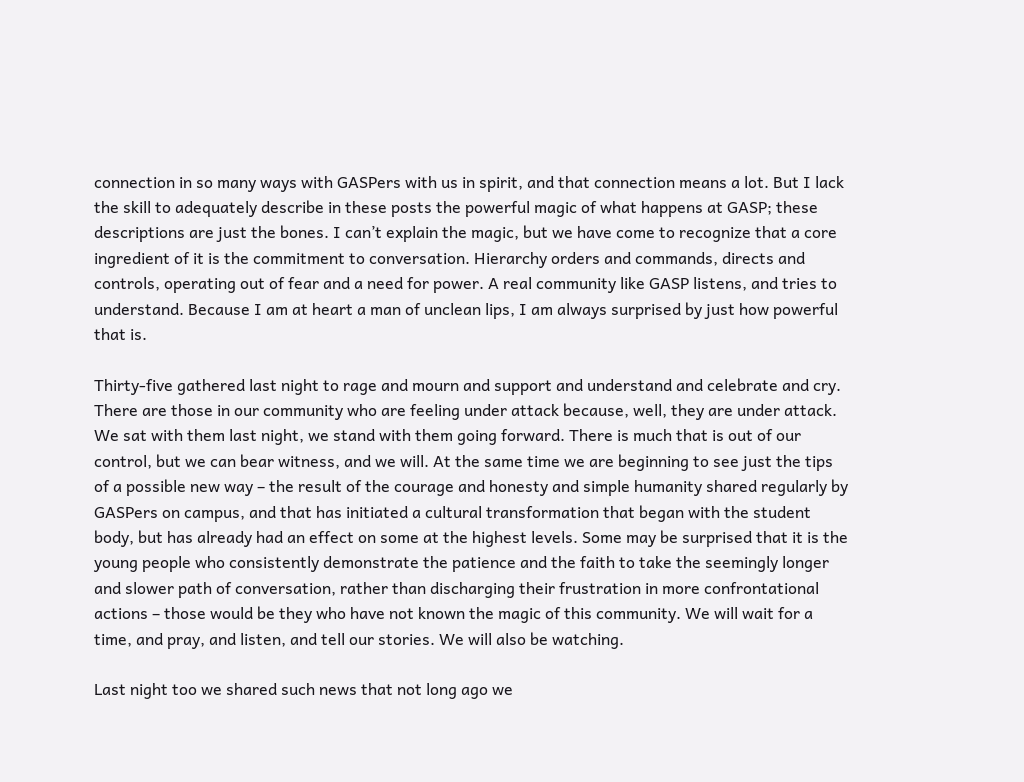connection in so many ways with GASPers with us in spirit, and that connection means a lot. But I lack the skill to adequately describe in these posts the powerful magic of what happens at GASP; these descriptions are just the bones. I can’t explain the magic, but we have come to recognize that a core ingredient of it is the commitment to conversation. Hierarchy orders and commands, directs and controls, operating out of fear and a need for power. A real community like GASP listens, and tries to understand. Because I am at heart a man of unclean lips, I am always surprised by just how powerful that is.

Thirty-five gathered last night to rage and mourn and support and understand and celebrate and cry. There are those in our community who are feeling under attack because, well, they are under attack. We sat with them last night, we stand with them going forward. There is much that is out of our control, but we can bear witness, and we will. At the same time we are beginning to see just the tips of a possible new way – the result of the courage and honesty and simple humanity shared regularly by GASPers on campus, and that has initiated a cultural transformation that began with the student body, but has already had an effect on some at the highest levels. Some may be surprised that it is the young people who consistently demonstrate the patience and the faith to take the seemingly longer and slower path of conversation, rather than discharging their frustration in more confrontational actions – those would be they who have not known the magic of this community. We will wait for a time, and pray, and listen, and tell our stories. We will also be watching.

Last night too we shared such news that not long ago we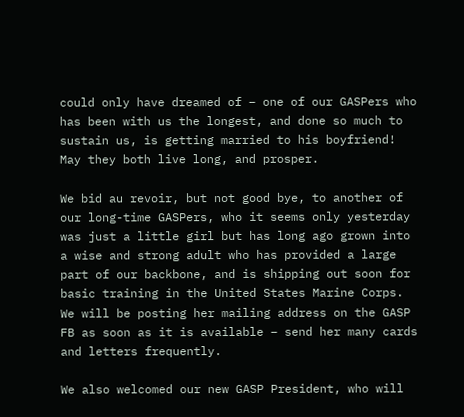could only have dreamed of – one of our GASPers who has been with us the longest, and done so much to sustain us, is getting married to his boyfriend! May they both live long, and prosper.

We bid au revoir, but not good bye, to another of our long-time GASPers, who it seems only yesterday was just a little girl but has long ago grown into a wise and strong adult who has provided a large part of our backbone, and is shipping out soon for basic training in the United States Marine Corps. We will be posting her mailing address on the GASP FB as soon as it is available – send her many cards and letters frequently.

We also welcomed our new GASP President, who will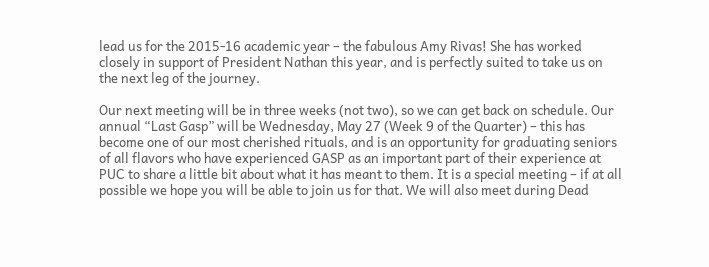lead us for the 2015-16 academic year – the fabulous Amy Rivas! She has worked closely in support of President Nathan this year, and is perfectly suited to take us on the next leg of the journey.

Our next meeting will be in three weeks (not two), so we can get back on schedule. Our annual “Last Gasp” will be Wednesday, May 27 (Week 9 of the Quarter) – this has become one of our most cherished rituals, and is an opportunity for graduating seniors of all flavors who have experienced GASP as an important part of their experience at PUC to share a little bit about what it has meant to them. It is a special meeting – if at all possible we hope you will be able to join us for that. We will also meet during Dead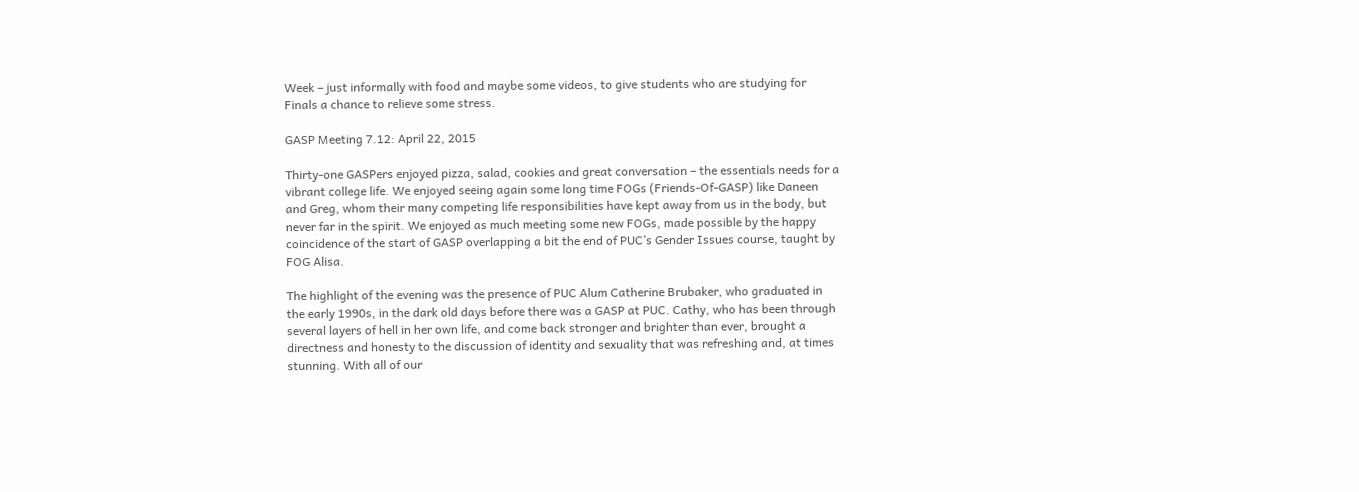Week – just informally with food and maybe some videos, to give students who are studying for Finals a chance to relieve some stress.

GASP Meeting 7.12: April 22, 2015

Thirty-one GASPers enjoyed pizza, salad, cookies and great conversation – the essentials needs for a vibrant college life. We enjoyed seeing again some long time FOGs (Friends-Of-GASP) like Daneen and Greg, whom their many competing life responsibilities have kept away from us in the body, but never far in the spirit. We enjoyed as much meeting some new FOGs, made possible by the happy coincidence of the start of GASP overlapping a bit the end of PUC’s Gender Issues course, taught by FOG Alisa.

The highlight of the evening was the presence of PUC Alum Catherine Brubaker, who graduated in the early 1990s, in the dark old days before there was a GASP at PUC. Cathy, who has been through several layers of hell in her own life, and come back stronger and brighter than ever, brought a directness and honesty to the discussion of identity and sexuality that was refreshing and, at times stunning. With all of our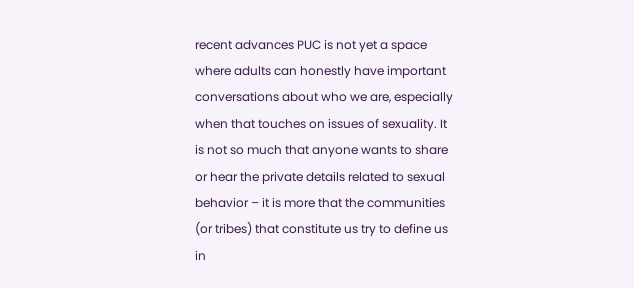recent advances PUC is not yet a space where adults can honestly have important conversations about who we are, especially when that touches on issues of sexuality. It is not so much that anyone wants to share or hear the private details related to sexual behavior – it is more that the communities (or tribes) that constitute us try to define us in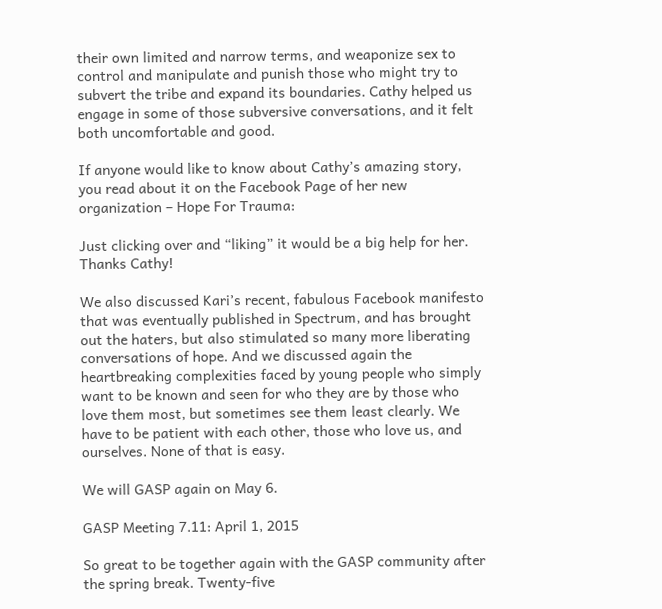their own limited and narrow terms, and weaponize sex to control and manipulate and punish those who might try to subvert the tribe and expand its boundaries. Cathy helped us engage in some of those subversive conversations, and it felt both uncomfortable and good.

If anyone would like to know about Cathy’s amazing story, you read about it on the Facebook Page of her new organization – Hope For Trauma:

Just clicking over and “liking” it would be a big help for her. Thanks Cathy!

We also discussed Kari’s recent, fabulous Facebook manifesto that was eventually published in Spectrum, and has brought out the haters, but also stimulated so many more liberating conversations of hope. And we discussed again the heartbreaking complexities faced by young people who simply want to be known and seen for who they are by those who love them most, but sometimes see them least clearly. We have to be patient with each other, those who love us, and ourselves. None of that is easy.

We will GASP again on May 6.

GASP Meeting 7.11: April 1, 2015

So great to be together again with the GASP community after the spring break. Twenty-five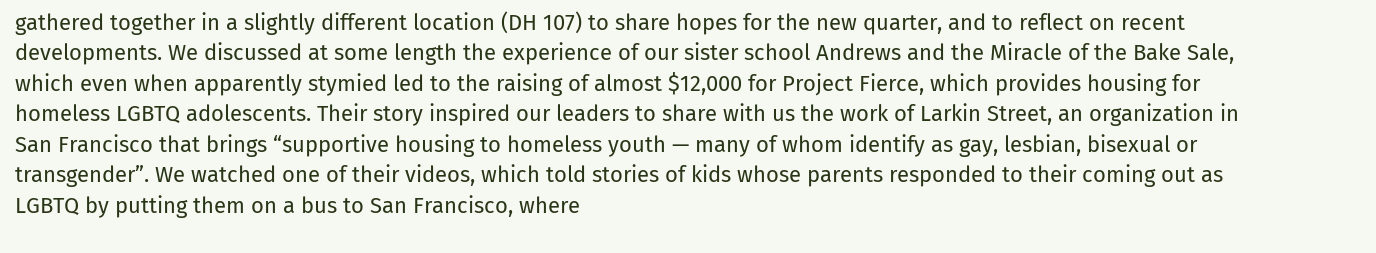gathered together in a slightly different location (DH 107) to share hopes for the new quarter, and to reflect on recent developments. We discussed at some length the experience of our sister school Andrews and the Miracle of the Bake Sale, which even when apparently stymied led to the raising of almost $12,000 for Project Fierce, which provides housing for homeless LGBTQ adolescents. Their story inspired our leaders to share with us the work of Larkin Street, an organization in San Francisco that brings “supportive housing to homeless youth — many of whom identify as gay, lesbian, bisexual or transgender”. We watched one of their videos, which told stories of kids whose parents responded to their coming out as LGBTQ by putting them on a bus to San Francisco, where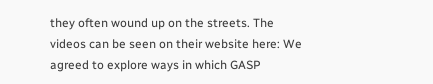they often wound up on the streets. The videos can be seen on their website here: We agreed to explore ways in which GASP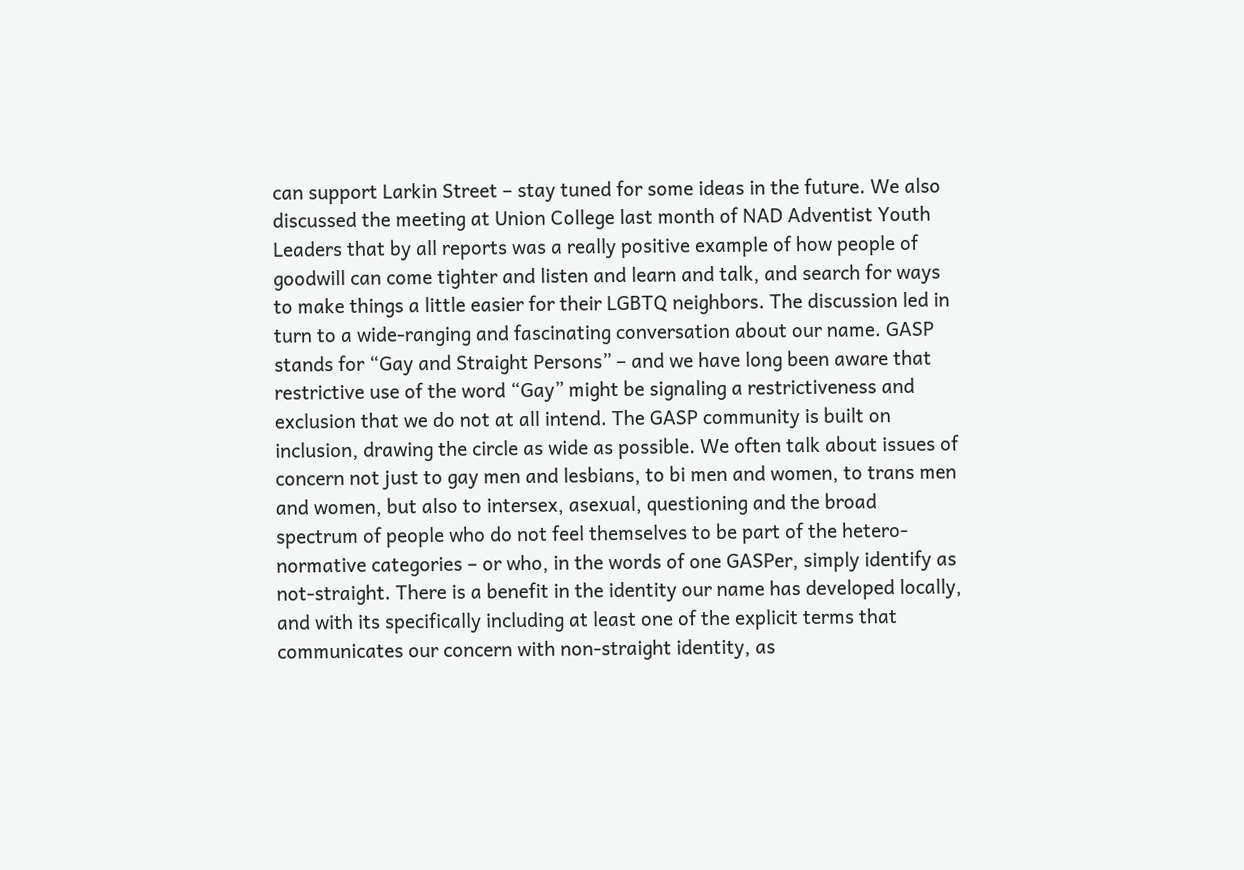can support Larkin Street – stay tuned for some ideas in the future. We also discussed the meeting at Union College last month of NAD Adventist Youth Leaders that by all reports was a really positive example of how people of goodwill can come tighter and listen and learn and talk, and search for ways to make things a little easier for their LGBTQ neighbors. The discussion led in turn to a wide-ranging and fascinating conversation about our name. GASP stands for “Gay and Straight Persons” – and we have long been aware that restrictive use of the word “Gay” might be signaling a restrictiveness and exclusion that we do not at all intend. The GASP community is built on inclusion, drawing the circle as wide as possible. We often talk about issues of concern not just to gay men and lesbians, to bi men and women, to trans men and women, but also to intersex, asexual, questioning and the broad spectrum of people who do not feel themselves to be part of the hetero-normative categories – or who, in the words of one GASPer, simply identify as not-straight. There is a benefit in the identity our name has developed locally, and with its specifically including at least one of the explicit terms that communicates our concern with non-straight identity, as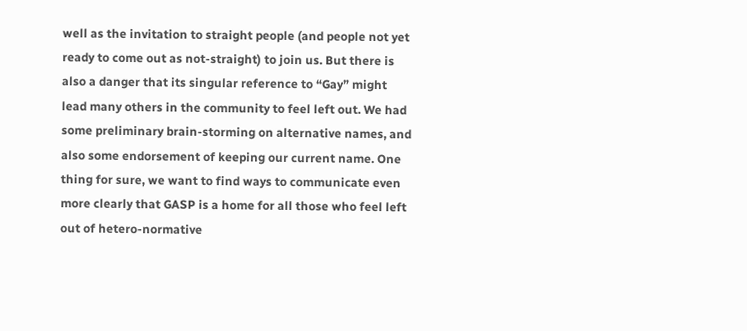well as the invitation to straight people (and people not yet ready to come out as not-straight) to join us. But there is also a danger that its singular reference to “Gay” might lead many others in the community to feel left out. We had some preliminary brain-storming on alternative names, and also some endorsement of keeping our current name. One thing for sure, we want to find ways to communicate even more clearly that GASP is a home for all those who feel left out of hetero-normative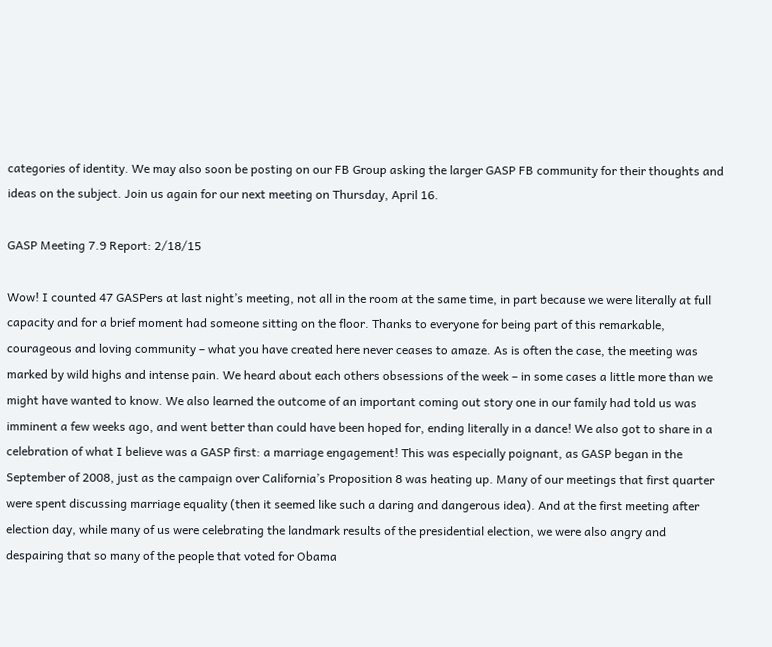categories of identity. We may also soon be posting on our FB Group asking the larger GASP FB community for their thoughts and ideas on the subject. Join us again for our next meeting on Thursday, April 16.

GASP Meeting 7.9 Report: 2/18/15

Wow! I counted 47 GASPers at last night’s meeting, not all in the room at the same time, in part because we were literally at full capacity and for a brief moment had someone sitting on the floor. Thanks to everyone for being part of this remarkable, courageous and loving community – what you have created here never ceases to amaze. As is often the case, the meeting was marked by wild highs and intense pain. We heard about each others obsessions of the week – in some cases a little more than we might have wanted to know. We also learned the outcome of an important coming out story one in our family had told us was imminent a few weeks ago, and went better than could have been hoped for, ending literally in a dance! We also got to share in a celebration of what I believe was a GASP first: a marriage engagement! This was especially poignant, as GASP began in the September of 2008, just as the campaign over California’s Proposition 8 was heating up. Many of our meetings that first quarter were spent discussing marriage equality (then it seemed like such a daring and dangerous idea). And at the first meeting after election day, while many of us were celebrating the landmark results of the presidential election, we were also angry and despairing that so many of the people that voted for Obama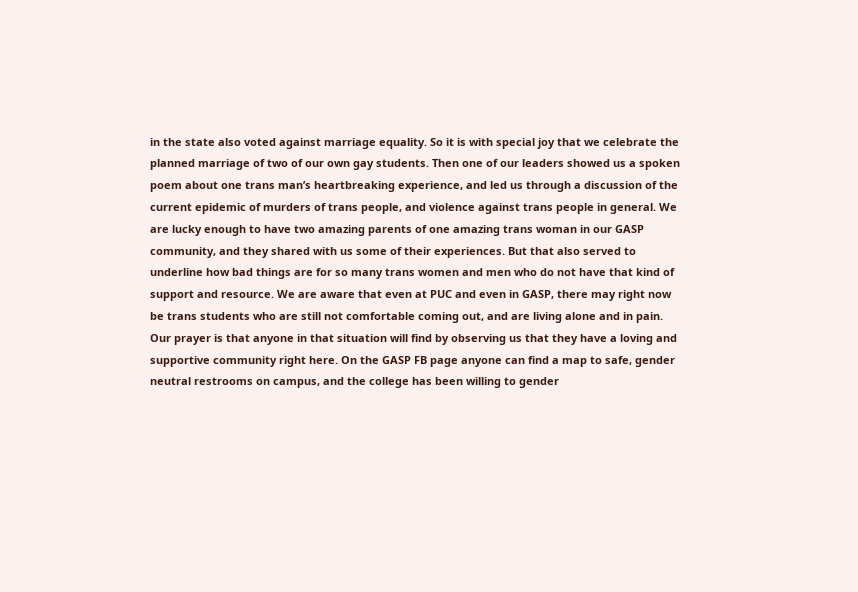in the state also voted against marriage equality. So it is with special joy that we celebrate the planned marriage of two of our own gay students. Then one of our leaders showed us a spoken poem about one trans man’s heartbreaking experience, and led us through a discussion of the current epidemic of murders of trans people, and violence against trans people in general. We are lucky enough to have two amazing parents of one amazing trans woman in our GASP community, and they shared with us some of their experiences. But that also served to underline how bad things are for so many trans women and men who do not have that kind of support and resource. We are aware that even at PUC and even in GASP, there may right now be trans students who are still not comfortable coming out, and are living alone and in pain. Our prayer is that anyone in that situation will find by observing us that they have a loving and supportive community right here. On the GASP FB page anyone can find a map to safe, gender neutral restrooms on campus, and the college has been willing to gender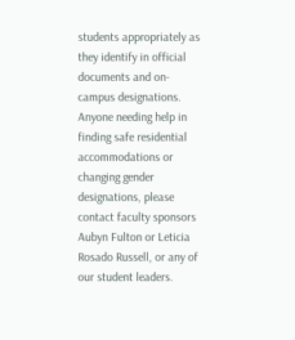students appropriately as they identify in official documents and on-campus designations. Anyone needing help in finding safe residential accommodations or changing gender designations, please contact faculty sponsors Aubyn Fulton or Leticia Rosado Russell, or any of our student leaders.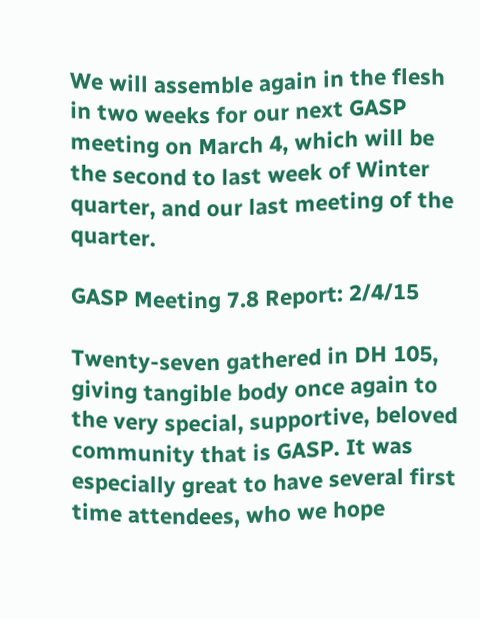We will assemble again in the flesh in two weeks for our next GASP meeting on March 4, which will be the second to last week of Winter quarter, and our last meeting of the quarter.

GASP Meeting 7.8 Report: 2/4/15

Twenty-seven gathered in DH 105, giving tangible body once again to the very special, supportive, beloved community that is GASP. It was especially great to have several first time attendees, who we hope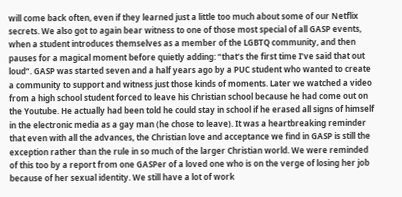will come back often, even if they learned just a little too much about some of our Netflix secrets. We also got to again bear witness to one of those most special of all GASP events, when a student introduces themselves as a member of the LGBTQ community, and then pauses for a magical moment before quietly adding: “that’s the first time I’ve said that out loud”. GASP was started seven and a half years ago by a PUC student who wanted to create a community to support and witness just those kinds of moments. Later we watched a video from a high school student forced to leave his Christian school because he had come out on the Youtube. He actually had been told he could stay in school if he erased all signs of himself in the electronic media as a gay man (he chose to leave). It was a heartbreaking reminder that even with all the advances, the Christian love and acceptance we find in GASP is still the exception rather than the rule in so much of the larger Christian world. We were reminded of this too by a report from one GASPer of a loved one who is on the verge of losing her job because of her sexual identity. We still have a lot of work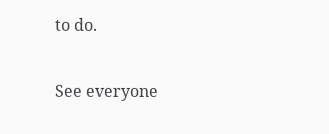to do.

See everyone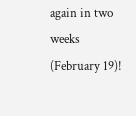again in two weeks (February 19)!